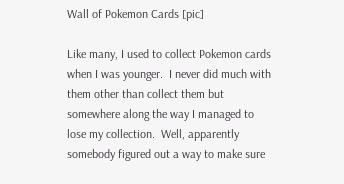Wall of Pokemon Cards [pic]

Like many, I used to collect Pokemon cards when I was younger.  I never did much with them other than collect them but somewhere along the way I managed to lose my collection.  Well, apparently somebody figured out a way to make sure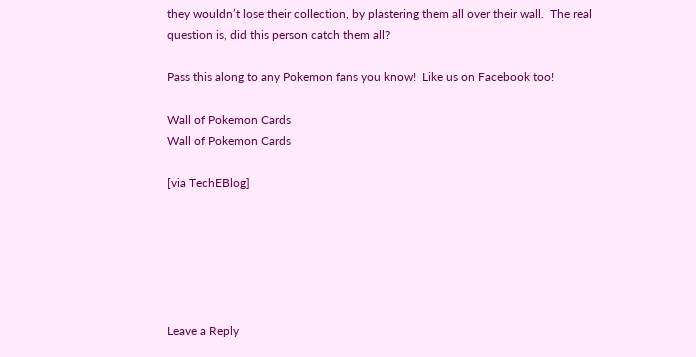they wouldn’t lose their collection, by plastering them all over their wall.  The real question is, did this person catch them all?

Pass this along to any Pokemon fans you know!  Like us on Facebook too!

Wall of Pokemon Cards
Wall of Pokemon Cards

[via TechEBlog]






Leave a Reply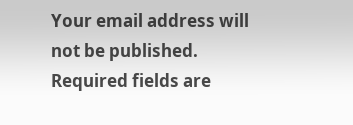Your email address will not be published. Required fields are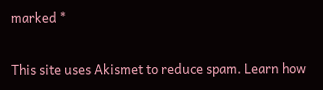marked *

This site uses Akismet to reduce spam. Learn how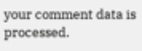your comment data is processed.